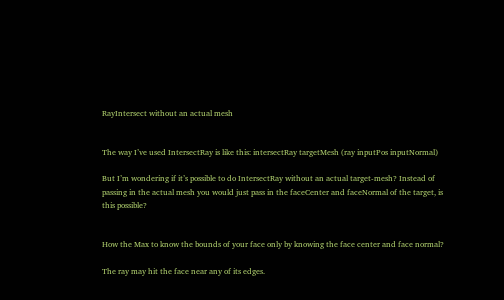RayIntersect without an actual mesh


The way I’ve used IntersectRay is like this: intersectRay targetMesh (ray inputPos inputNormal)

But I’m wondering if it’s possible to do IntersectRay without an actual target-mesh? Instead of passing in the actual mesh you would just pass in the faceCenter and faceNormal of the target, is this possible?


How the Max to know the bounds of your face only by knowing the face center and face normal?

The ray may hit the face near any of its edges.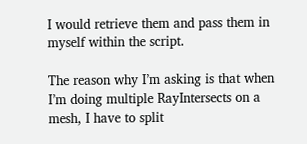I would retrieve them and pass them in myself within the script.

The reason why I’m asking is that when I’m doing multiple RayIntersects on a mesh, I have to split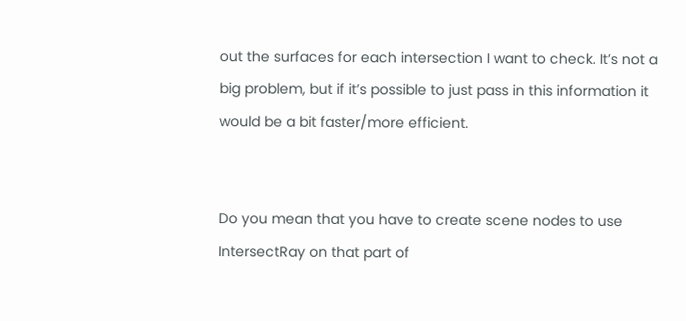out the surfaces for each intersection I want to check. It’s not a big problem, but if it’s possible to just pass in this information it would be a bit faster/more efficient.


Do you mean that you have to create scene nodes to use IntersectRay on that part of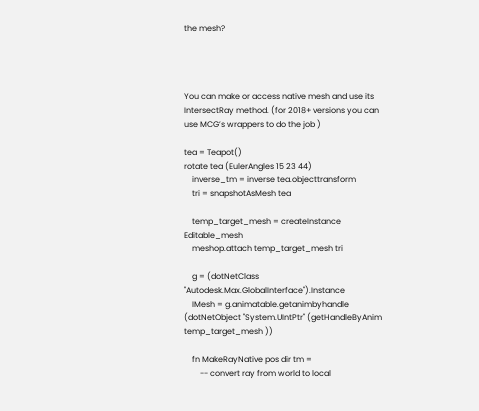the mesh?




You can make or access native mesh and use its IntersectRay method. (for 2018+ versions you can use MCG’s wrappers to do the job )

tea = Teapot()
rotate tea (EulerAngles 15 23 44)
    inverse_tm = inverse tea.objecttransform
    tri = snapshotAsMesh tea

    temp_target_mesh = createInstance Editable_mesh
    meshop.attach temp_target_mesh tri

    g = (dotNetClass "Autodesk.Max.GlobalInterface").Instance
    IMesh = g.animatable.getanimbyhandle (dotNetObject "System.UIntPtr" (getHandleByAnim temp_target_mesh ))

    fn MakeRayNative pos dir tm =
        -- convert ray from world to local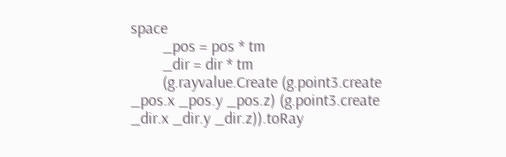space
        _pos = pos * tm
        _dir = dir * tm
        (g.rayvalue.Create (g.point3.create _pos.x _pos.y _pos.z) (g.point3.create _dir.x _dir.y _dir.z)).toRay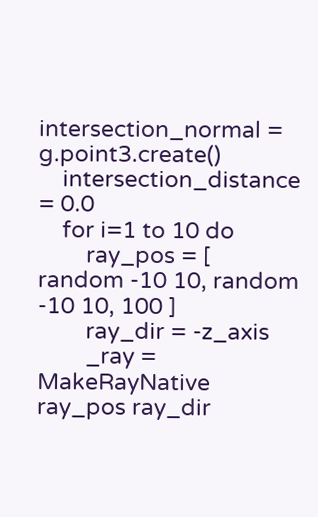intersection_normal = g.point3.create()
    intersection_distance = 0.0
    for i=1 to 10 do
        ray_pos = [ random -10 10, random -10 10, 100 ]
        ray_dir = -z_axis
        _ray = MakeRayNative ray_pos ray_dir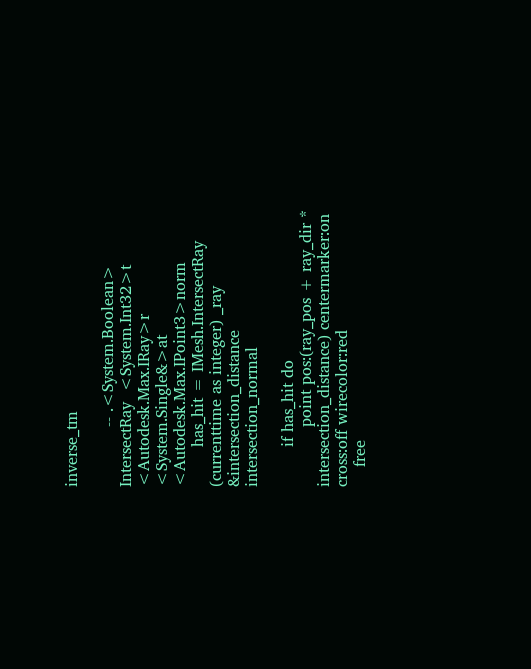inverse_tm

            -- .<System.Boolean> IntersectRay  <System.Int32>t <Autodesk.Max.IRay>r <System.Single&>at <Autodesk.Max.IPoint3>norm
        has_hit = IMesh.IntersectRay (currenttime as integer) _ray &intersection_distance intersection_normal

        if has_hit do
            point pos:(ray_pos + ray_dir * intersection_distance) centermarker:on cross:off wirecolor:red
    free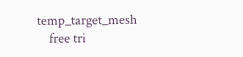temp_target_mesh
    free tri